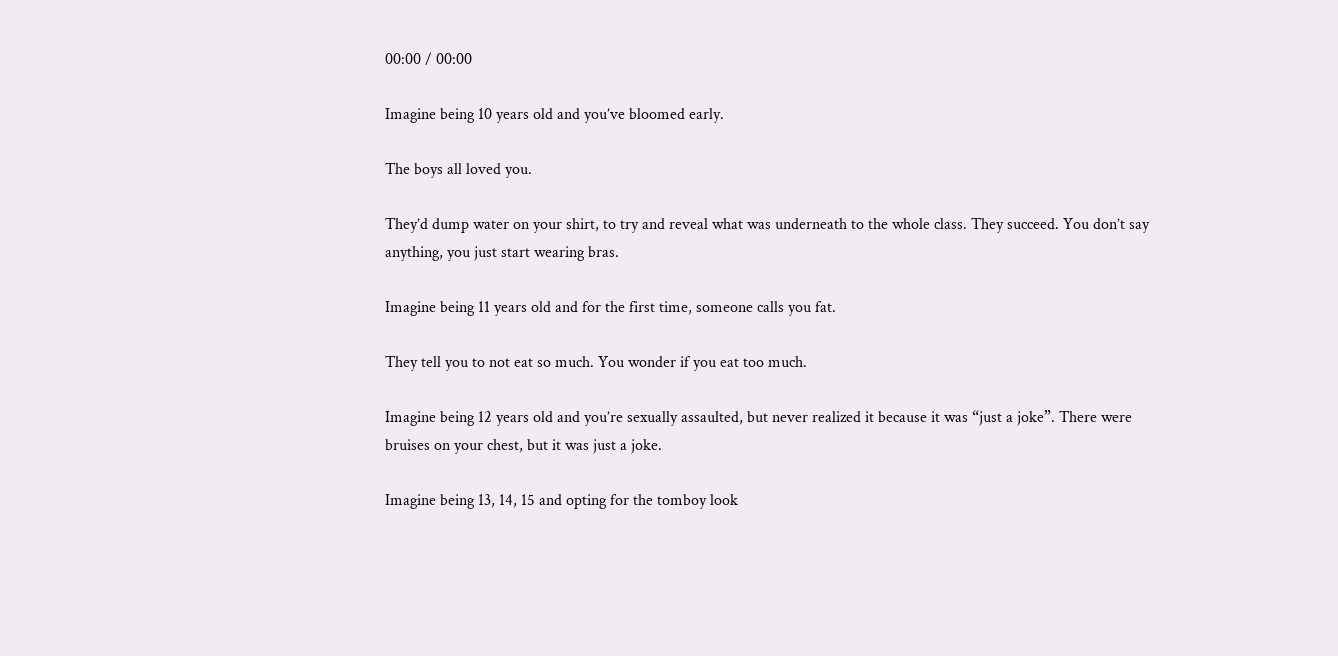00:00 / 00:00

Imagine being 10 years old and you’ve bloomed early.

The boys all loved you.

They’d dump water on your shirt, to try and reveal what was underneath to the whole class. They succeed. You don’t say anything, you just start wearing bras.

Imagine being 11 years old and for the first time, someone calls you fat.

They tell you to not eat so much. You wonder if you eat too much.

Imagine being 12 years old and you’re sexually assaulted, but never realized it because it was “just a joke”. There were bruises on your chest, but it was just a joke.

Imagine being 13, 14, 15 and opting for the tomboy look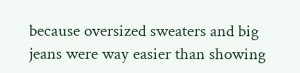because oversized sweaters and big jeans were way easier than showing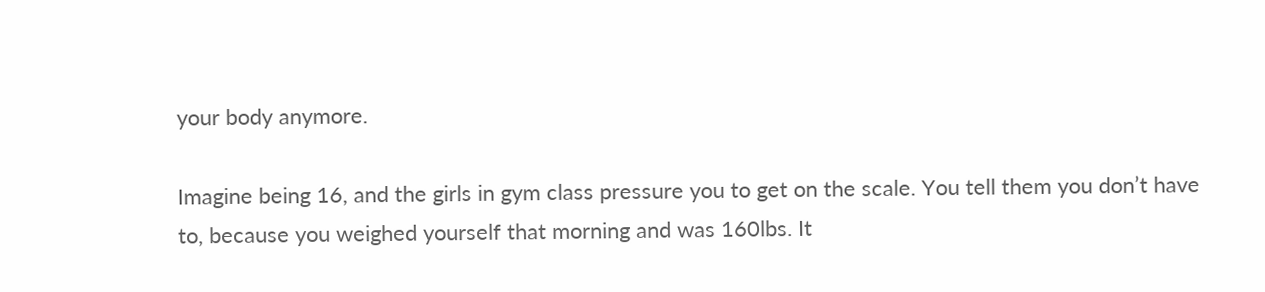your body anymore.

Imagine being 16, and the girls in gym class pressure you to get on the scale. You tell them you don’t have to, because you weighed yourself that morning and was 160lbs. It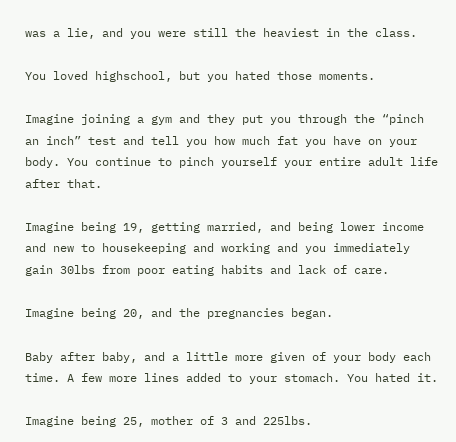was a lie, and you were still the heaviest in the class.

You loved highschool, but you hated those moments.

Imagine joining a gym and they put you through the “pinch an inch” test and tell you how much fat you have on your body. You continue to pinch yourself your entire adult life after that.

Imagine being 19, getting married, and being lower income and new to housekeeping and working and you immediately gain 30lbs from poor eating habits and lack of care.

Imagine being 20, and the pregnancies began.

Baby after baby, and a little more given of your body each time. A few more lines added to your stomach. You hated it.

Imagine being 25, mother of 3 and 225lbs.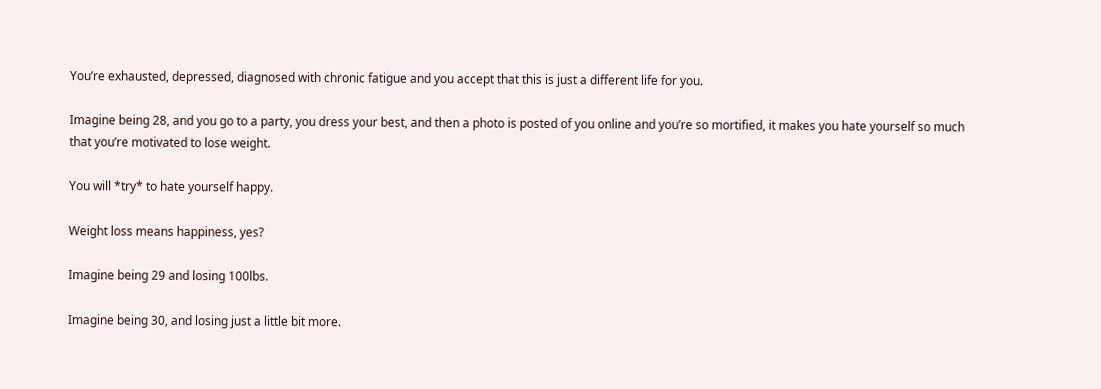You’re exhausted, depressed, diagnosed with chronic fatigue and you accept that this is just a different life for you.

Imagine being 28, and you go to a party, you dress your best, and then a photo is posted of you online and you’re so mortified, it makes you hate yourself so much that you’re motivated to lose weight.

You will *try* to hate yourself happy.

Weight loss means happiness, yes?

Imagine being 29 and losing 100lbs.

Imagine being 30, and losing just a little bit more.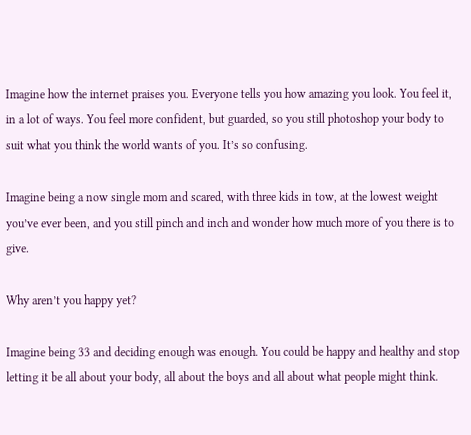Imagine how the internet praises you. Everyone tells you how amazing you look. You feel it, in a lot of ways. You feel more confident, but guarded, so you still photoshop your body to suit what you think the world wants of you. It’s so confusing.

Imagine being a now single mom and scared, with three kids in tow, at the lowest weight you’ve ever been, and you still pinch and inch and wonder how much more of you there is to give.

Why aren’t you happy yet?

Imagine being 33 and deciding enough was enough. You could be happy and healthy and stop letting it be all about your body, all about the boys and all about what people might think.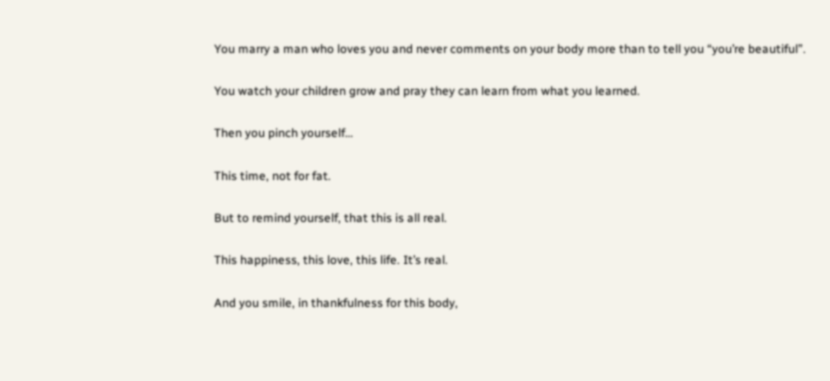You marry a man who loves you and never comments on your body more than to tell you “you’re beautiful”.

You watch your children grow and pray they can learn from what you learned.

Then you pinch yourself…

This time, not for fat.

But to remind yourself, that this is all real.

This happiness, this love, this life. It’s real.

And you smile, in thankfulness for this body,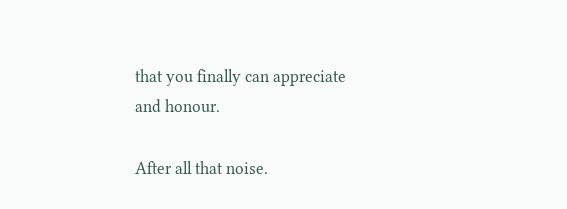that you finally can appreciate and honour.

After all that noise.